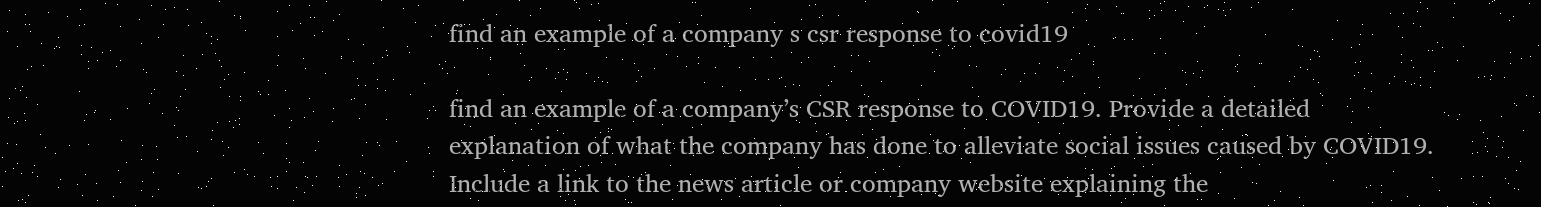find an example of a company s csr response to covid19

find an example of a company’s CSR response to COVID19. Provide a detailed explanation of what the company has done to alleviate social issues caused by COVID19. Include a link to the news article or company website explaining the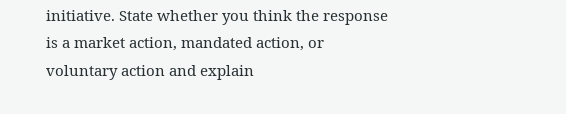initiative. State whether you think the response is a market action, mandated action, or voluntary action and explain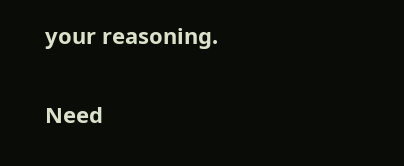your reasoning.

Need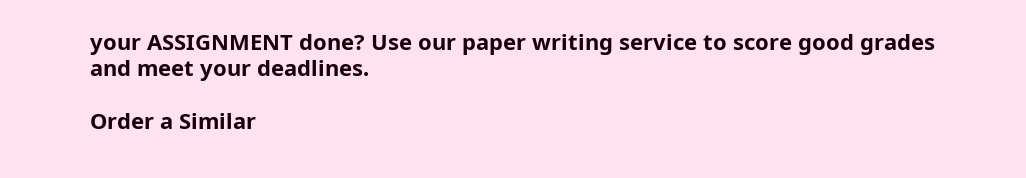your ASSIGNMENT done? Use our paper writing service to score good grades and meet your deadlines.

Order a Similar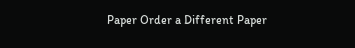Paper Order a Different Paper